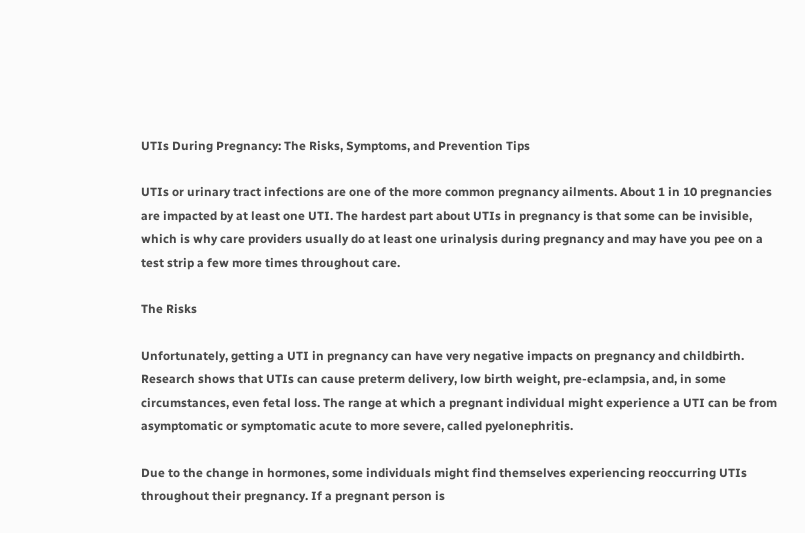UTIs During Pregnancy: The Risks, Symptoms, and Prevention Tips

UTIs or urinary tract infections are one of the more common pregnancy ailments. About 1 in 10 pregnancies are impacted by at least one UTI. The hardest part about UTIs in pregnancy is that some can be invisible, which is why care providers usually do at least one urinalysis during pregnancy and may have you pee on a test strip a few more times throughout care.

The Risks

Unfortunately, getting a UTI in pregnancy can have very negative impacts on pregnancy and childbirth. Research shows that UTIs can cause preterm delivery, low birth weight, pre-eclampsia, and, in some circumstances, even fetal loss. The range at which a pregnant individual might experience a UTI can be from asymptomatic or symptomatic acute to more severe, called pyelonephritis.

Due to the change in hormones, some individuals might find themselves experiencing reoccurring UTIs throughout their pregnancy. If a pregnant person is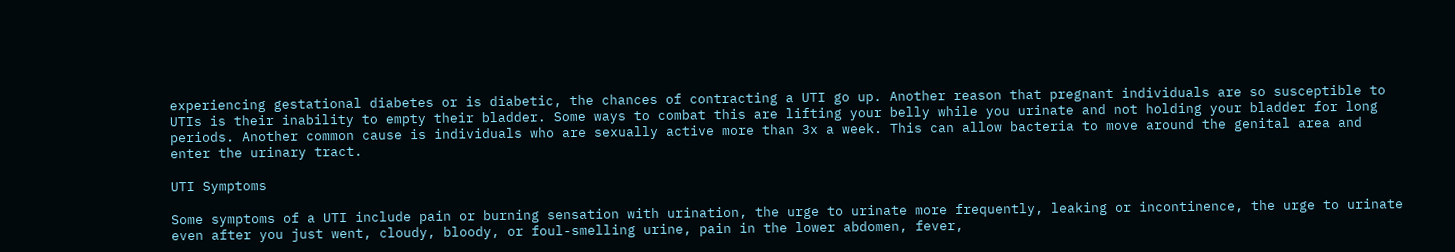experiencing gestational diabetes or is diabetic, the chances of contracting a UTI go up. Another reason that pregnant individuals are so susceptible to UTIs is their inability to empty their bladder. Some ways to combat this are lifting your belly while you urinate and not holding your bladder for long periods. Another common cause is individuals who are sexually active more than 3x a week. This can allow bacteria to move around the genital area and enter the urinary tract.

UTI Symptoms

Some symptoms of a UTI include pain or burning sensation with urination, the urge to urinate more frequently, leaking or incontinence, the urge to urinate even after you just went, cloudy, bloody, or foul-smelling urine, pain in the lower abdomen, fever,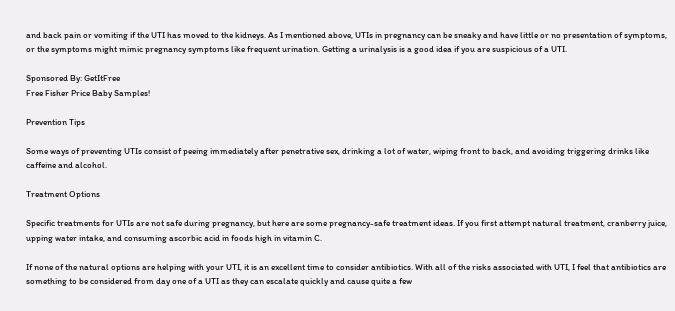and back pain or vomiting if the UTI has moved to the kidneys. As I mentioned above, UTIs in pregnancy can be sneaky and have little or no presentation of symptoms, or the symptoms might mimic pregnancy symptoms like frequent urination. Getting a urinalysis is a good idea if you are suspicious of a UTI.

Sponsored By: GetItFree
Free Fisher Price Baby Samples!

Prevention Tips

Some ways of preventing UTIs consist of peeing immediately after penetrative sex, drinking a lot of water, wiping front to back, and avoiding triggering drinks like caffeine and alcohol.

Treatment Options

Specific treatments for UTIs are not safe during pregnancy, but here are some pregnancy-safe treatment ideas. If you first attempt natural treatment, cranberry juice, upping water intake, and consuming ascorbic acid in foods high in vitamin C.

If none of the natural options are helping with your UTI, it is an excellent time to consider antibiotics. With all of the risks associated with UTI, I feel that antibiotics are something to be considered from day one of a UTI as they can escalate quickly and cause quite a few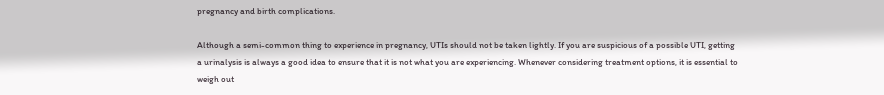pregnancy and birth complications.

Although a semi-common thing to experience in pregnancy, UTIs should not be taken lightly. If you are suspicious of a possible UTI, getting a urinalysis is always a good idea to ensure that it is not what you are experiencing. Whenever considering treatment options, it is essential to weigh out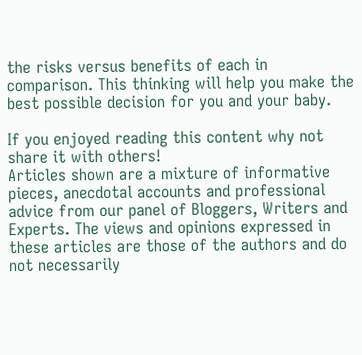the risks versus benefits of each in comparison. This thinking will help you make the best possible decision for you and your baby.

If you enjoyed reading this content why not share it with others!
Articles shown are a mixture of informative pieces, anecdotal accounts and professional advice from our panel of Bloggers, Writers and Experts. The views and opinions expressed in these articles are those of the authors and do not necessarily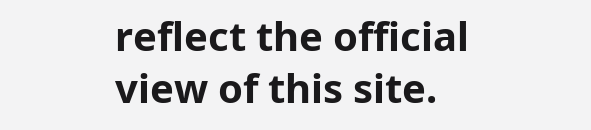reflect the official view of this site.